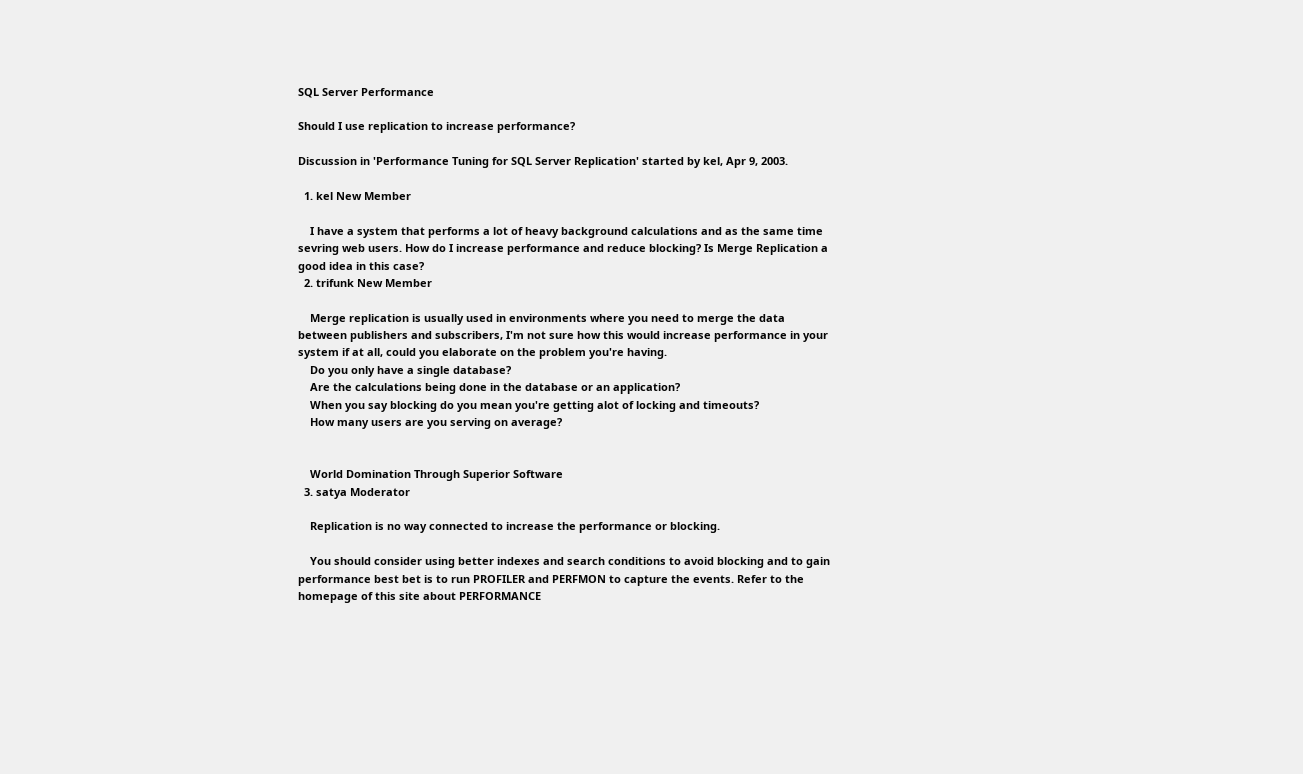SQL Server Performance

Should I use replication to increase performance?

Discussion in 'Performance Tuning for SQL Server Replication' started by kel, Apr 9, 2003.

  1. kel New Member

    I have a system that performs a lot of heavy background calculations and as the same time sevring web users. How do I increase performance and reduce blocking? Is Merge Replication a good idea in this case?
  2. trifunk New Member

    Merge replication is usually used in environments where you need to merge the data between publishers and subscribers, I'm not sure how this would increase performance in your system if at all, could you elaborate on the problem you're having.
    Do you only have a single database?
    Are the calculations being done in the database or an application?
    When you say blocking do you mean you're getting alot of locking and timeouts?
    How many users are you serving on average?


    World Domination Through Superior Software
  3. satya Moderator

    Replication is no way connected to increase the performance or blocking.

    You should consider using better indexes and search conditions to avoid blocking and to gain performance best bet is to run PROFILER and PERFMON to capture the events. Refer to the homepage of this site about PERFORMANCE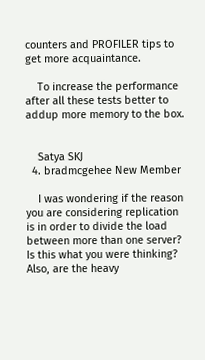counters and PROFILER tips to get more acquaintance.

    To increase the performance after all these tests better to addup more memory to the box.


    Satya SKJ
  4. bradmcgehee New Member

    I was wondering if the reason you are considering replication is in order to divide the load between more than one server? Is this what you were thinking? Also, are the heavy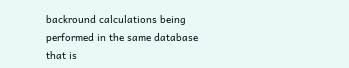backround calculations being performed in the same database that is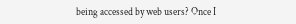being accessed by web users? Once I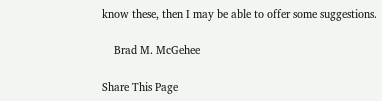know these, then I may be able to offer some suggestions.

    Brad M. McGehee

Share This Page